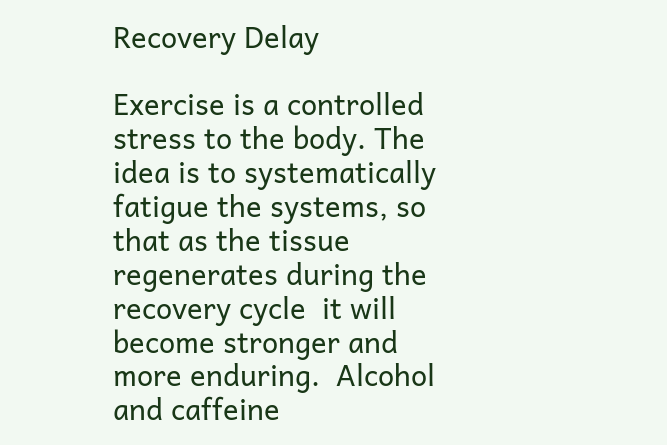Recovery Delay

Exercise is a controlled stress to the body. The idea is to systematically fatigue the systems, so that as the tissue regenerates during the recovery cycle  it will become stronger and more enduring.  Alcohol and caffeine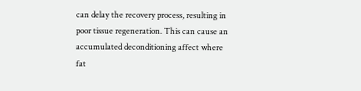can delay the recovery process, resulting in poor tissue regeneration. This can cause an accumulated deconditioning affect where fat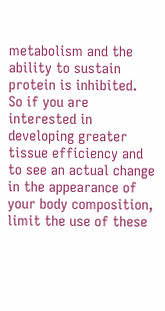metabolism and the ability to sustain protein is inhibited.  So if you are interested in developing greater tissue efficiency and to see an actual change in the appearance of your body composition, limit the use of these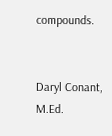compounds.


Daryl Conant, M.Ed.